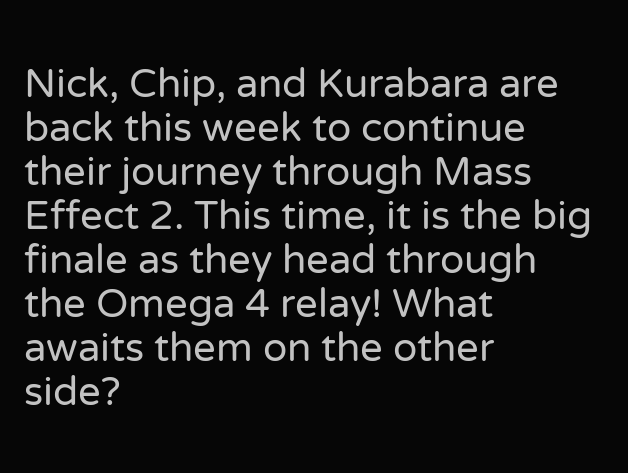Nick, Chip, and Kurabara are back this week to continue their journey through Mass Effect 2. This time, it is the big finale as they head through the Omega 4 relay! What awaits them on the other side?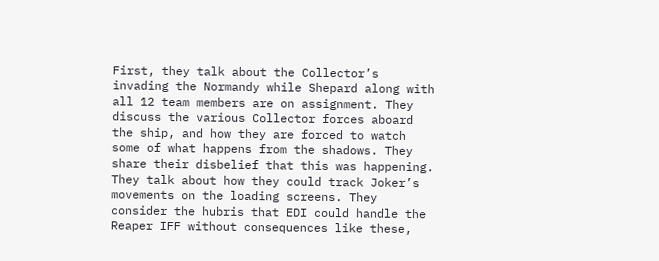First, they talk about the Collector’s invading the Normandy while Shepard along with all 12 team members are on assignment. They discuss the various Collector forces aboard the ship, and how they are forced to watch some of what happens from the shadows. They share their disbelief that this was happening. They talk about how they could track Joker’s movements on the loading screens. They consider the hubris that EDI could handle the Reaper IFF without consequences like these,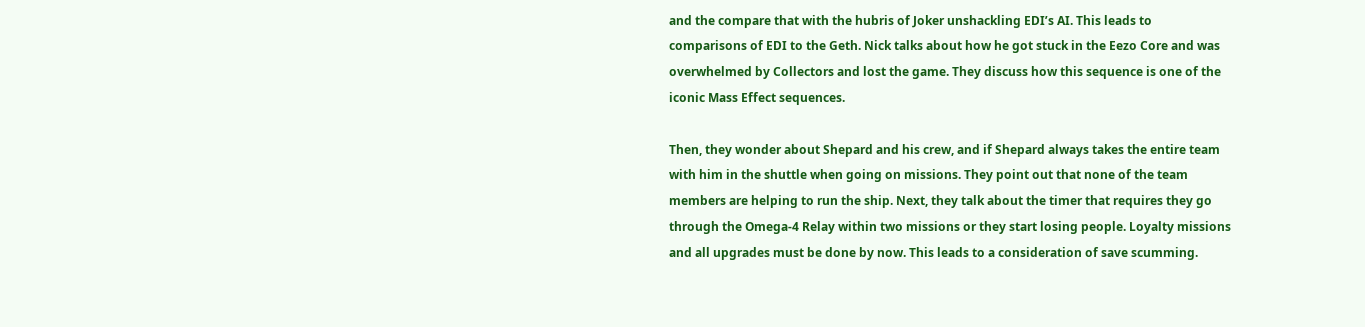and the compare that with the hubris of Joker unshackling EDI’s AI. This leads to comparisons of EDI to the Geth. Nick talks about how he got stuck in the Eezo Core and was overwhelmed by Collectors and lost the game. They discuss how this sequence is one of the iconic Mass Effect sequences.

Then, they wonder about Shepard and his crew, and if Shepard always takes the entire team with him in the shuttle when going on missions. They point out that none of the team members are helping to run the ship. Next, they talk about the timer that requires they go through the Omega-4 Relay within two missions or they start losing people. Loyalty missions and all upgrades must be done by now. This leads to a consideration of save scumming.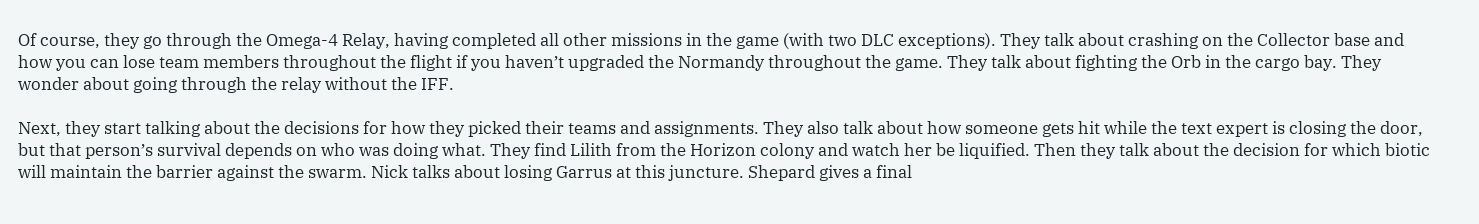Of course, they go through the Omega-4 Relay, having completed all other missions in the game (with two DLC exceptions). They talk about crashing on the Collector base and how you can lose team members throughout the flight if you haven’t upgraded the Normandy throughout the game. They talk about fighting the Orb in the cargo bay. They wonder about going through the relay without the IFF.

Next, they start talking about the decisions for how they picked their teams and assignments. They also talk about how someone gets hit while the text expert is closing the door, but that person’s survival depends on who was doing what. They find Lilith from the Horizon colony and watch her be liquified. Then they talk about the decision for which biotic will maintain the barrier against the swarm. Nick talks about losing Garrus at this juncture. Shepard gives a final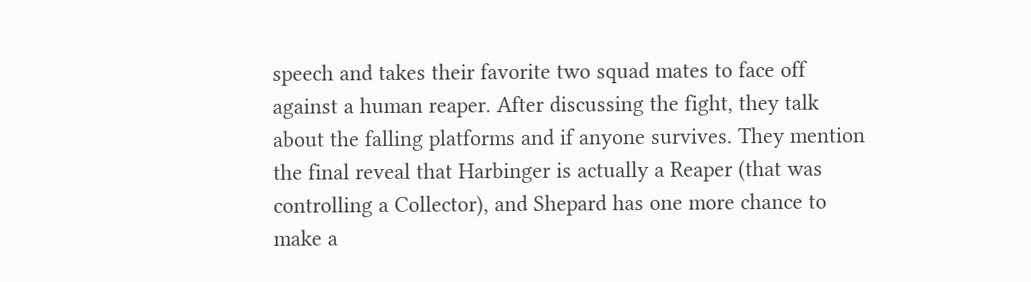speech and takes their favorite two squad mates to face off against a human reaper. After discussing the fight, they talk about the falling platforms and if anyone survives. They mention the final reveal that Harbinger is actually a Reaper (that was controlling a Collector), and Shepard has one more chance to make a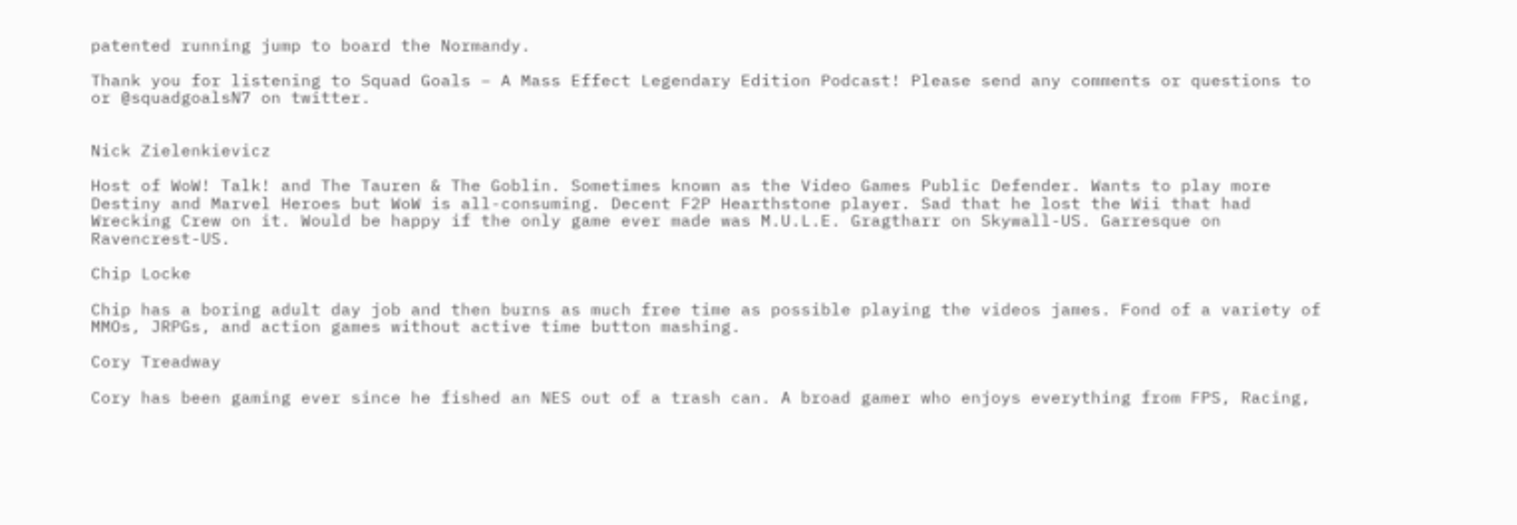patented running jump to board the Normandy.

Thank you for listening to Squad Goals – A Mass Effect Legendary Edition Podcast! Please send any comments or questions to or @squadgoalsN7 on twitter.


Nick Zielenkievicz

Host of WoW! Talk! and The Tauren & The Goblin. Sometimes known as the Video Games Public Defender. Wants to play more Destiny and Marvel Heroes but WoW is all-consuming. Decent F2P Hearthstone player. Sad that he lost the Wii that had Wrecking Crew on it. Would be happy if the only game ever made was M.U.L.E. Gragtharr on Skywall-US. Garresque on Ravencrest-US.

Chip Locke

Chip has a boring adult day job and then burns as much free time as possible playing the videos james. Fond of a variety of MMOs, JRPGs, and action games without active time button mashing.

Cory Treadway

Cory has been gaming ever since he fished an NES out of a trash can. A broad gamer who enjoys everything from FPS, Racing,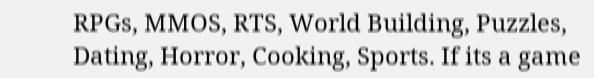RPGs, MMOS, RTS, World Building, Puzzles, Dating, Horror, Cooking, Sports. If its a game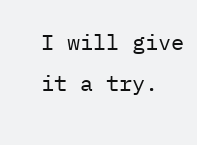I will give it a try.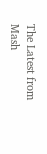The Latest from Mash